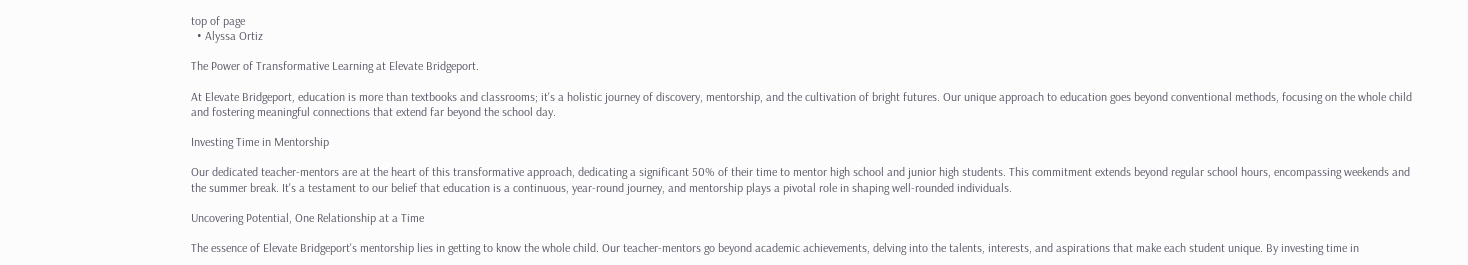top of page
  • Alyssa Ortiz

The Power of Transformative Learning at Elevate Bridgeport.

At Elevate Bridgeport, education is more than textbooks and classrooms; it's a holistic journey of discovery, mentorship, and the cultivation of bright futures. Our unique approach to education goes beyond conventional methods, focusing on the whole child and fostering meaningful connections that extend far beyond the school day.

Investing Time in Mentorship

Our dedicated teacher-mentors are at the heart of this transformative approach, dedicating a significant 50% of their time to mentor high school and junior high students. This commitment extends beyond regular school hours, encompassing weekends and the summer break. It's a testament to our belief that education is a continuous, year-round journey, and mentorship plays a pivotal role in shaping well-rounded individuals.

Uncovering Potential, One Relationship at a Time

The essence of Elevate Bridgeport's mentorship lies in getting to know the whole child. Our teacher-mentors go beyond academic achievements, delving into the talents, interests, and aspirations that make each student unique. By investing time in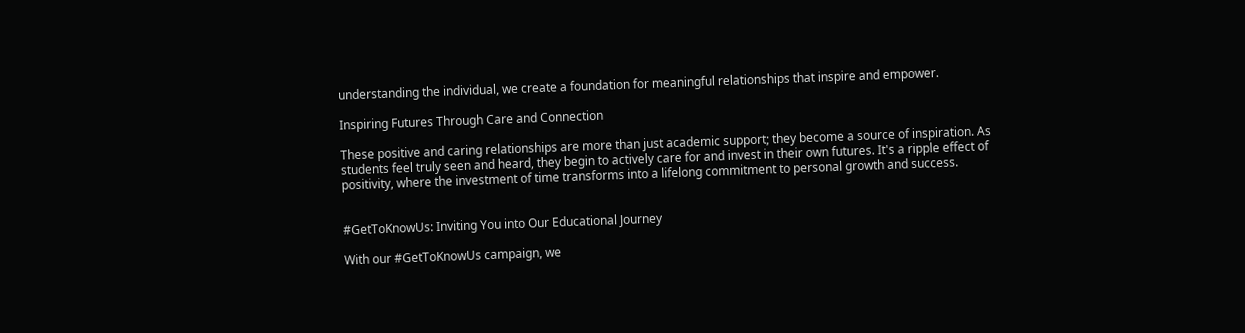understanding the individual, we create a foundation for meaningful relationships that inspire and empower.

Inspiring Futures Through Care and Connection

These positive and caring relationships are more than just academic support; they become a source of inspiration. As students feel truly seen and heard, they begin to actively care for and invest in their own futures. It's a ripple effect of positivity, where the investment of time transforms into a lifelong commitment to personal growth and success.


#GetToKnowUs: Inviting You into Our Educational Journey

With our #GetToKnowUs campaign, we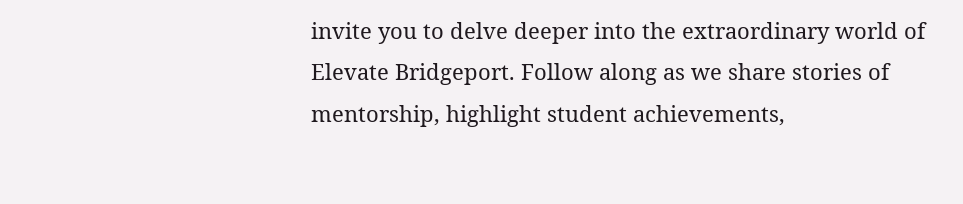invite you to delve deeper into the extraordinary world of Elevate Bridgeport. Follow along as we share stories of mentorship, highlight student achievements,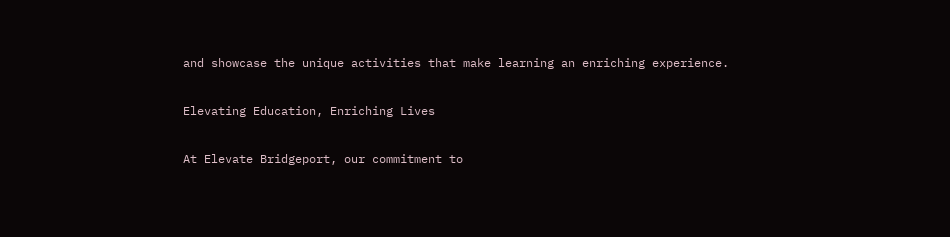and showcase the unique activities that make learning an enriching experience.

Elevating Education, Enriching Lives

At Elevate Bridgeport, our commitment to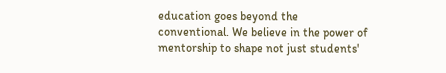education goes beyond the conventional. We believe in the power of mentorship to shape not just students'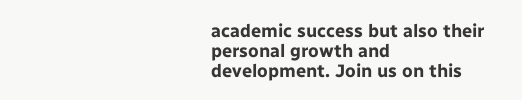academic success but also their personal growth and development. Join us on this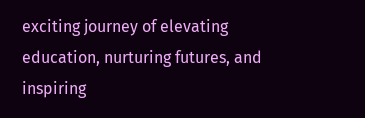exciting journey of elevating education, nurturing futures, and inspiring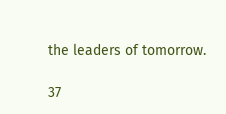the leaders of tomorrow.

37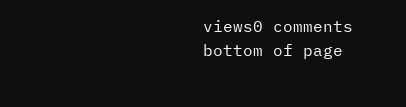views0 comments
bottom of page